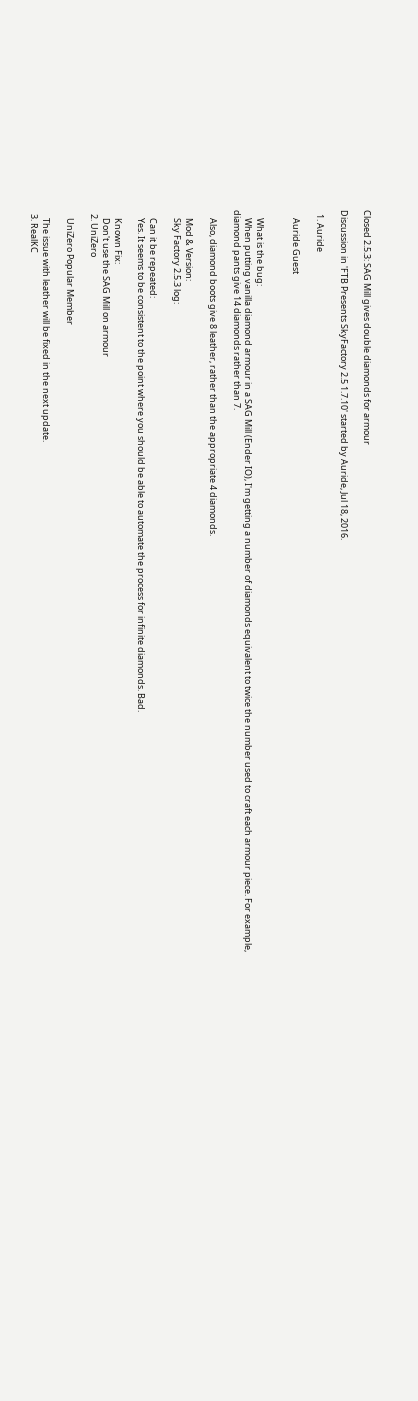Closed 2.5.3: SAG Mill gives double diamonds for armour

Discussion in 'FTB Presents SkyFactory 2.5 1.7.10' started by Auride, Jul 18, 2016.

  1. Auride

    Auride Guest


    What is the bug:
    When putting vanilla diamond armour in a SAG Mill (Ender IO), I'm getting a number of diamonds equivalent to twice the number used to craft each armour piece. For example, diamond pants give 14 diamonds rather than 7.

    Also, diamond boots give 8 leather, rather than the appropriate 4 diamonds.

    Mod & Version:
    Sky Factory 2.5.3 log:

    Can it be repeated:
    Yes. It seems to be consistent to the point where you should be able to automate the process for infinite diamonds. Bad.

    Known Fix:
    Don't use the SAG Mill on armour
  2. UniZero

    UniZero Popular Member

    The issue with leather will be fixed in the next update.
  3. RealKC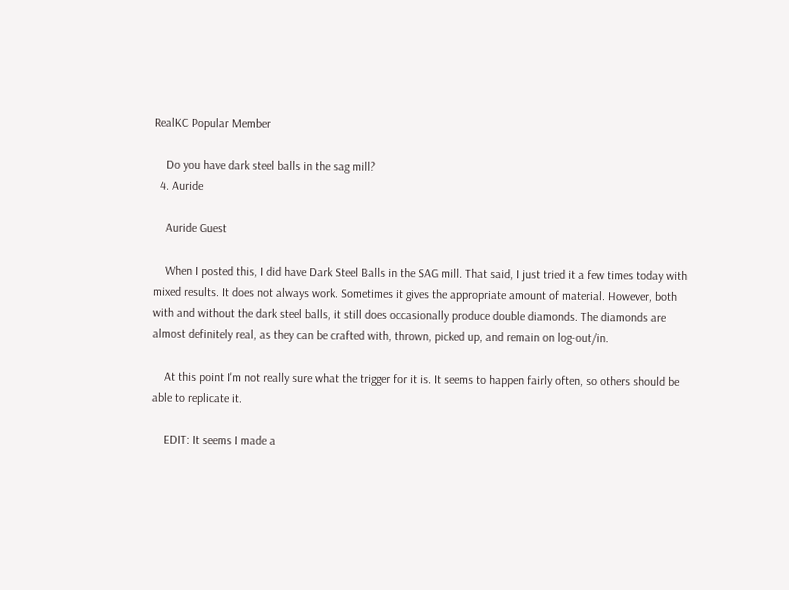RealKC Popular Member

    Do you have dark steel balls in the sag mill?
  4. Auride

    Auride Guest

    When I posted this, I did have Dark Steel Balls in the SAG mill. That said, I just tried it a few times today with mixed results. It does not always work. Sometimes it gives the appropriate amount of material. However, both with and without the dark steel balls, it still does occasionally produce double diamonds. The diamonds are almost definitely real, as they can be crafted with, thrown, picked up, and remain on log-out/in.

    At this point I'm not really sure what the trigger for it is. It seems to happen fairly often, so others should be able to replicate it.

    EDIT: It seems I made a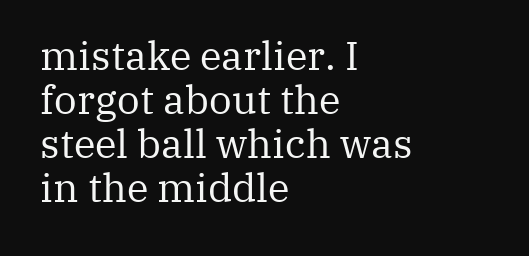mistake earlier. I forgot about the steel ball which was in the middle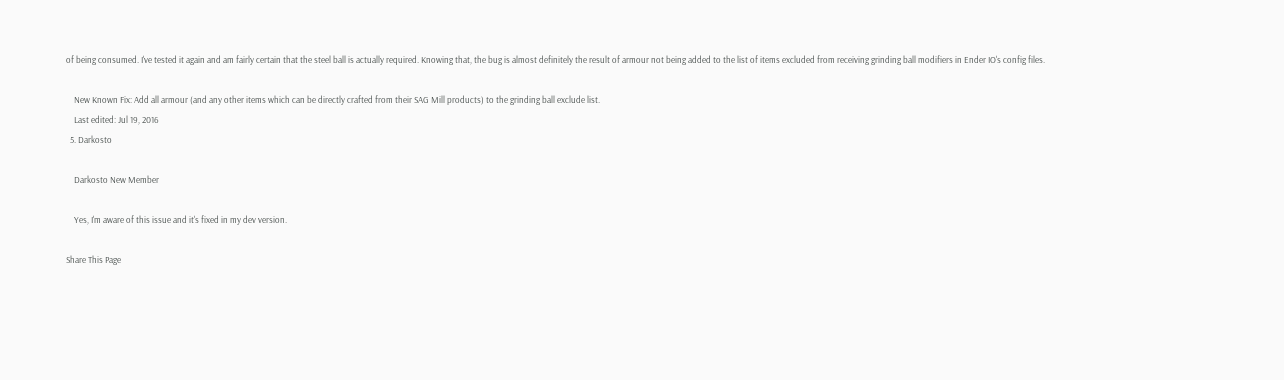of being consumed. I've tested it again and am fairly certain that the steel ball is actually required. Knowing that, the bug is almost definitely the result of armour not being added to the list of items excluded from receiving grinding ball modifiers in Ender IO's config files.

    New Known Fix: Add all armour (and any other items which can be directly crafted from their SAG Mill products) to the grinding ball exclude list.
    Last edited: Jul 19, 2016
  5. Darkosto

    Darkosto New Member

    Yes, I'm aware of this issue and it's fixed in my dev version.

Share This Page